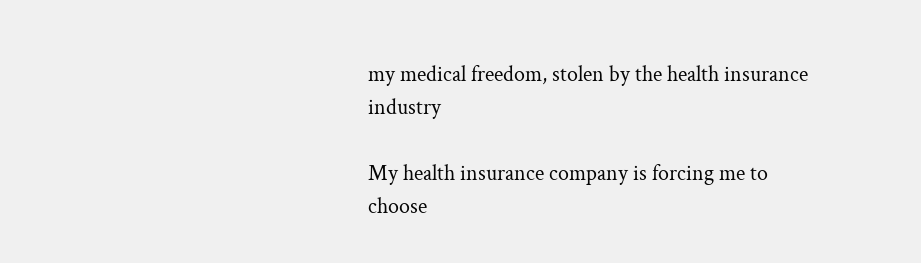my medical freedom, stolen by the health insurance industry

My health insurance company is forcing me to choose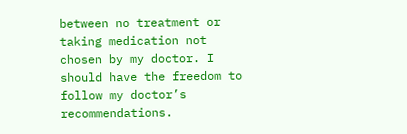between no treatment or taking medication not chosen by my doctor. I should have the freedom to follow my doctor’s recommendations.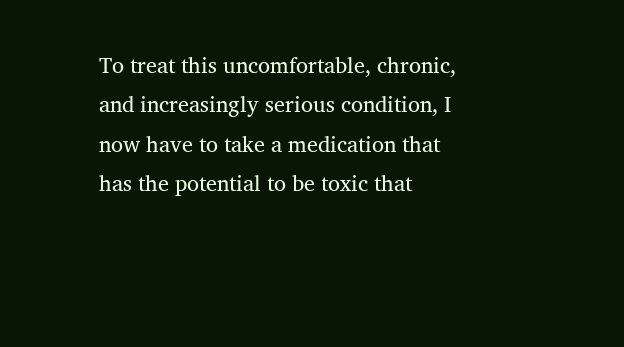To treat this uncomfortable, chronic, and increasingly serious condition, I now have to take a medication that has the potential to be toxic that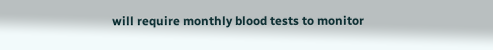will require monthly blood tests to monitor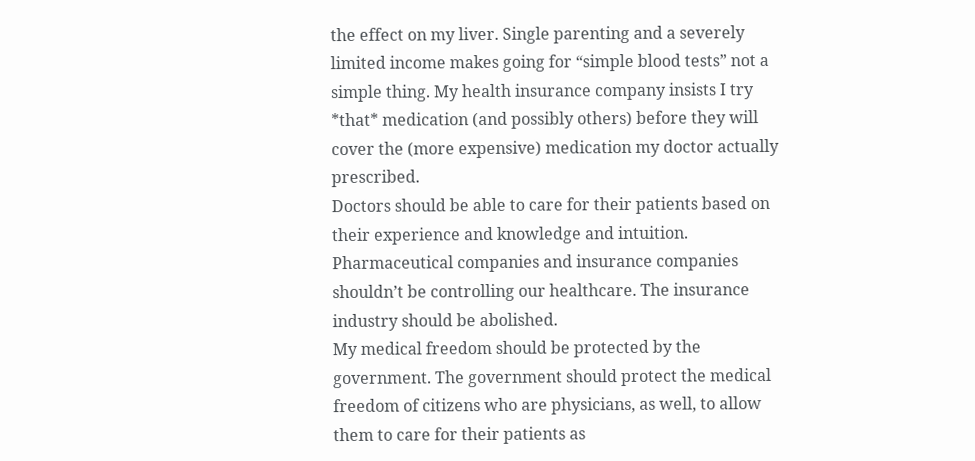the effect on my liver. Single parenting and a severely limited income makes going for “simple blood tests” not a simple thing. My health insurance company insists I try *that* medication (and possibly others) before they will cover the (more expensive) medication my doctor actually prescribed.
Doctors should be able to care for their patients based on their experience and knowledge and intuition. Pharmaceutical companies and insurance companies shouldn’t be controlling our healthcare. The insurance industry should be abolished.
My medical freedom should be protected by the government. The government should protect the medical freedom of citizens who are physicians, as well, to allow them to care for their patients as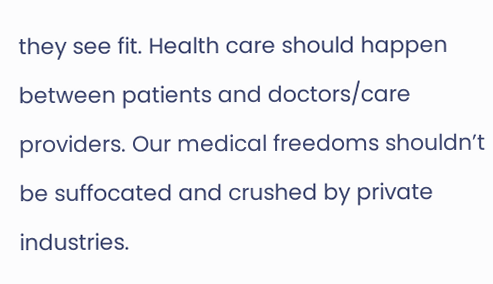they see fit. Health care should happen between patients and doctors/care providers. Our medical freedoms shouldn’t be suffocated and crushed by private industries.